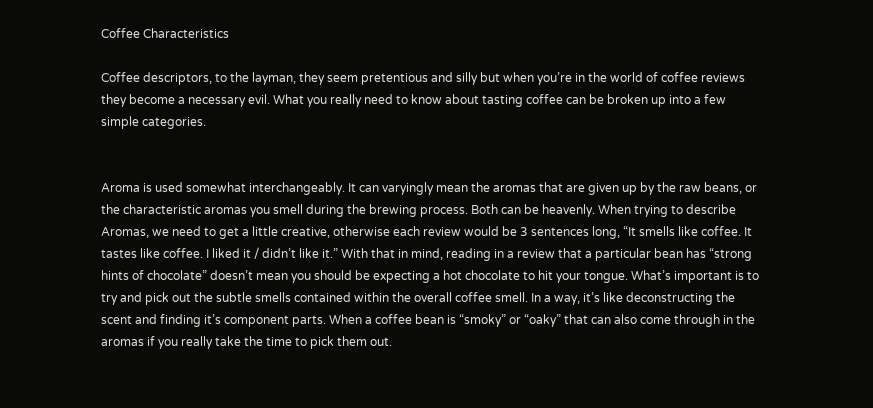Coffee Characteristics

Coffee descriptors, to the layman, they seem pretentious and silly but when you’re in the world of coffee reviews they become a necessary evil. What you really need to know about tasting coffee can be broken up into a few simple categories.


Aroma is used somewhat interchangeably. It can varyingly mean the aromas that are given up by the raw beans, or the characteristic aromas you smell during the brewing process. Both can be heavenly. When trying to describe Aromas, we need to get a little creative, otherwise each review would be 3 sentences long, “It smells like coffee. It tastes like coffee. I liked it / didn’t like it.” With that in mind, reading in a review that a particular bean has “strong hints of chocolate” doesn’t mean you should be expecting a hot chocolate to hit your tongue. What’s important is to try and pick out the subtle smells contained within the overall coffee smell. In a way, it’s like deconstructing the scent and finding it’s component parts. When a coffee bean is “smoky” or “oaky” that can also come through in the aromas if you really take the time to pick them out.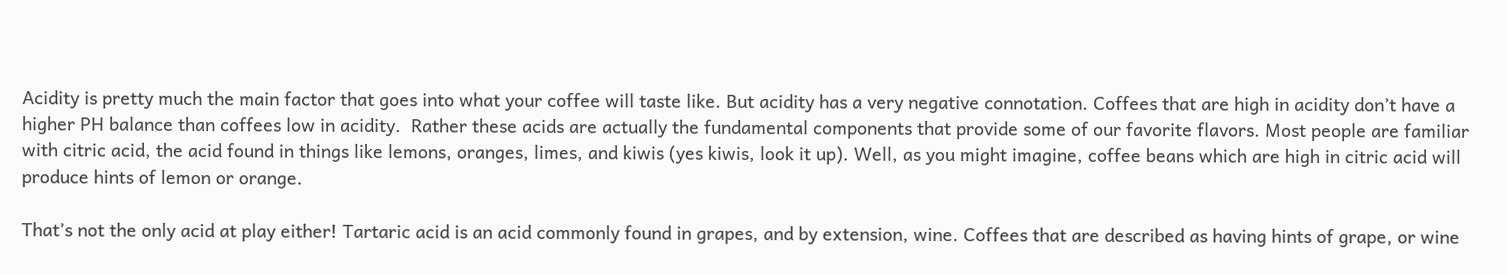Acidity is pretty much the main factor that goes into what your coffee will taste like. But acidity has a very negative connotation. Coffees that are high in acidity don’t have a higher PH balance than coffees low in acidity.  Rather these acids are actually the fundamental components that provide some of our favorite flavors. Most people are familiar with citric acid, the acid found in things like lemons, oranges, limes, and kiwis (yes kiwis, look it up). Well, as you might imagine, coffee beans which are high in citric acid will produce hints of lemon or orange.

That’s not the only acid at play either! Tartaric acid is an acid commonly found in grapes, and by extension, wine. Coffees that are described as having hints of grape, or wine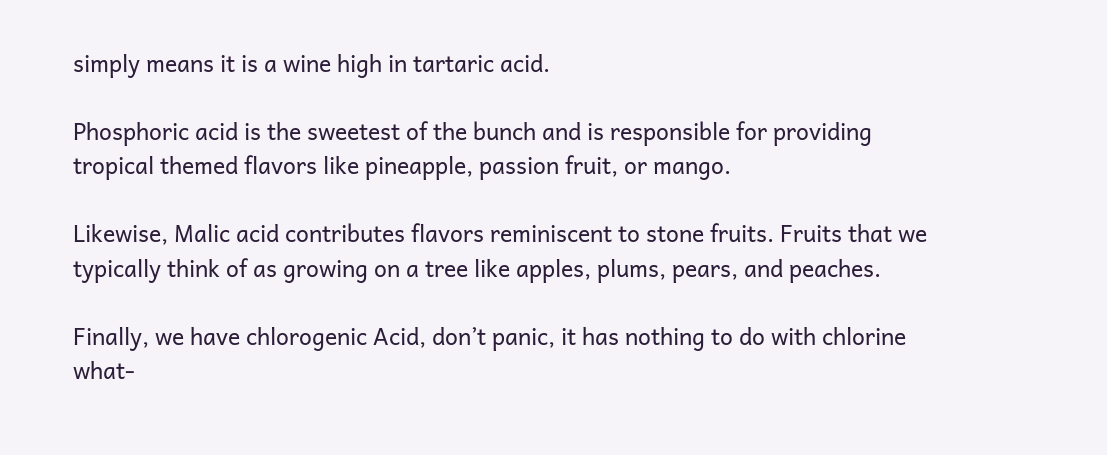simply means it is a wine high in tartaric acid.

Phosphoric acid is the sweetest of the bunch and is responsible for providing tropical themed flavors like pineapple, passion fruit, or mango.

Likewise, Malic acid contributes flavors reminiscent to stone fruits. Fruits that we typically think of as growing on a tree like apples, plums, pears, and peaches.

Finally, we have chlorogenic Acid, don’t panic, it has nothing to do with chlorine what-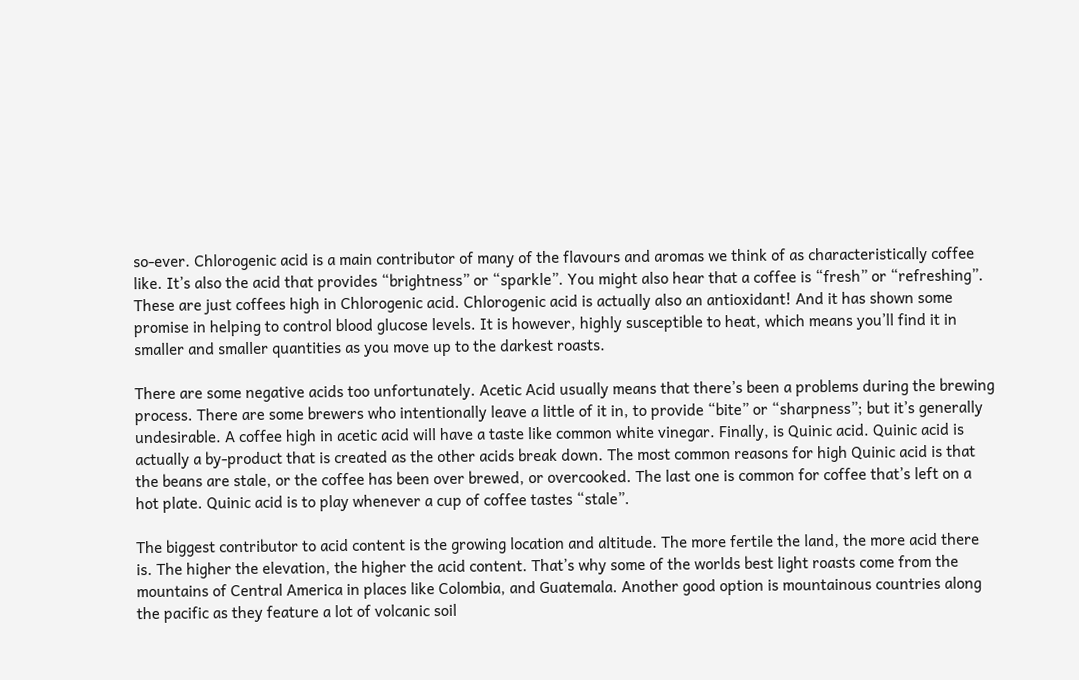so-ever. Chlorogenic acid is a main contributor of many of the flavours and aromas we think of as characteristically coffee like. It’s also the acid that provides “brightness” or “sparkle”. You might also hear that a coffee is “fresh” or “refreshing”. These are just coffees high in Chlorogenic acid. Chlorogenic acid is actually also an antioxidant! And it has shown some promise in helping to control blood glucose levels. It is however, highly susceptible to heat, which means you’ll find it in smaller and smaller quantities as you move up to the darkest roasts.

There are some negative acids too unfortunately. Acetic Acid usually means that there’s been a problems during the brewing process. There are some brewers who intentionally leave a little of it in, to provide “bite” or “sharpness”; but it’s generally undesirable. A coffee high in acetic acid will have a taste like common white vinegar. Finally, is Quinic acid. Quinic acid is actually a by-product that is created as the other acids break down. The most common reasons for high Quinic acid is that the beans are stale, or the coffee has been over brewed, or overcooked. The last one is common for coffee that’s left on a hot plate. Quinic acid is to play whenever a cup of coffee tastes “stale”.

The biggest contributor to acid content is the growing location and altitude. The more fertile the land, the more acid there is. The higher the elevation, the higher the acid content. That’s why some of the worlds best light roasts come from the mountains of Central America in places like Colombia, and Guatemala. Another good option is mountainous countries along the pacific as they feature a lot of volcanic soil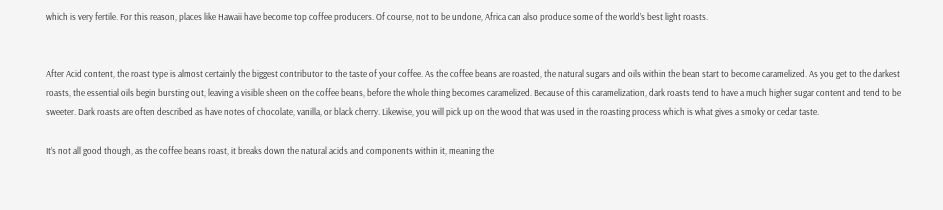which is very fertile. For this reason, places like Hawaii have become top coffee producers. Of course, not to be undone, Africa can also produce some of the world’s best light roasts.


After Acid content, the roast type is almost certainly the biggest contributor to the taste of your coffee. As the coffee beans are roasted, the natural sugars and oils within the bean start to become caramelized. As you get to the darkest roasts, the essential oils begin bursting out, leaving a visible sheen on the coffee beans, before the whole thing becomes caramelized. Because of this caramelization, dark roasts tend to have a much higher sugar content and tend to be sweeter. Dark roasts are often described as have notes of chocolate, vanilla, or black cherry. Likewise, you will pick up on the wood that was used in the roasting process which is what gives a smoky or cedar taste.

It’s not all good though, as the coffee beans roast, it breaks down the natural acids and components within it, meaning the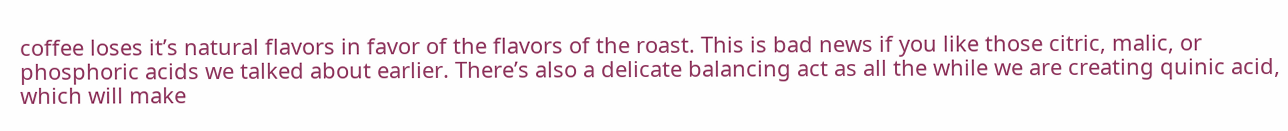coffee loses it’s natural flavors in favor of the flavors of the roast. This is bad news if you like those citric, malic, or phosphoric acids we talked about earlier. There’s also a delicate balancing act as all the while we are creating quinic acid, which will make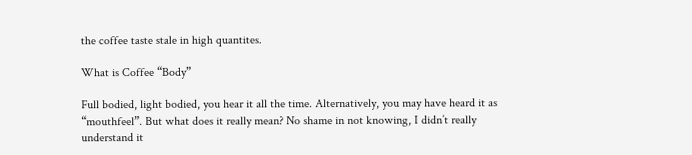the coffee taste stale in high quantites.

What is Coffee “Body”

Full bodied, light bodied, you hear it all the time. Alternatively, you may have heard it as “mouthfeel”. But what does it really mean? No shame in not knowing, I didn’t really understand it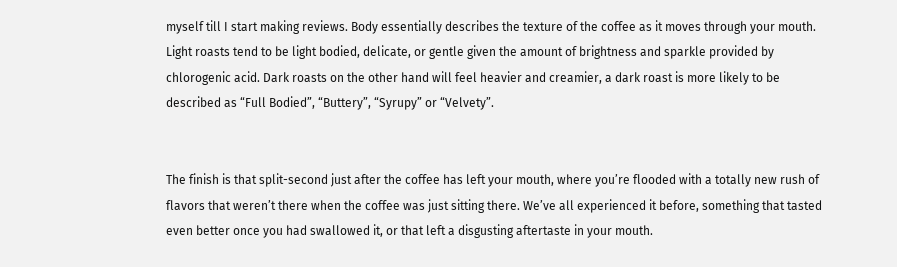myself till I start making reviews. Body essentially describes the texture of the coffee as it moves through your mouth. Light roasts tend to be light bodied, delicate, or gentle given the amount of brightness and sparkle provided by chlorogenic acid. Dark roasts on the other hand will feel heavier and creamier, a dark roast is more likely to be described as “Full Bodied”, “Buttery”, “Syrupy” or “Velvety”.


The finish is that split-second just after the coffee has left your mouth, where you’re flooded with a totally new rush of flavors that weren’t there when the coffee was just sitting there. We’ve all experienced it before, something that tasted even better once you had swallowed it, or that left a disgusting aftertaste in your mouth.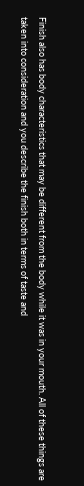Finish also has body characteristics that may be different from the body while it was in your mouth. All of these things are taken into consideration and you describe the finish both in terms of taste and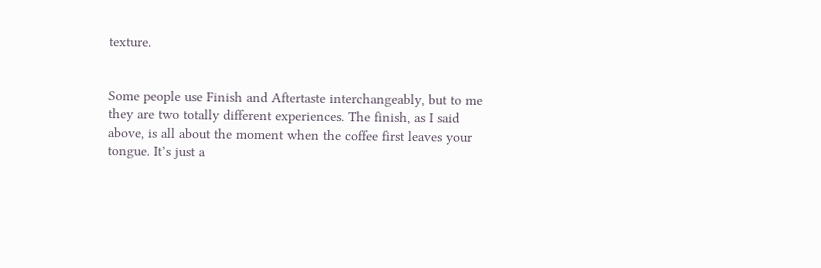texture.


Some people use Finish and Aftertaste interchangeably, but to me they are two totally different experiences. The finish, as I said above, is all about the moment when the coffee first leaves your tongue. It’s just a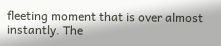fleeting moment that is over almost instantly. The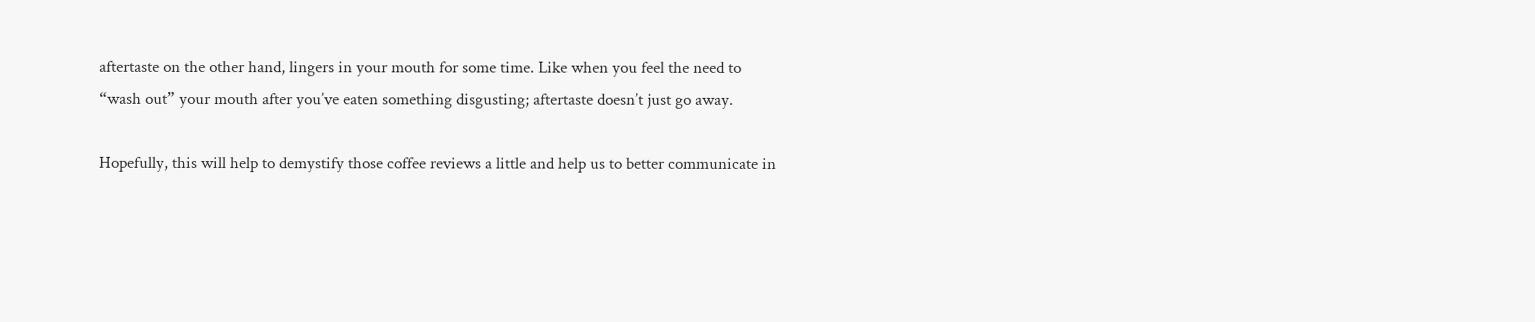aftertaste on the other hand, lingers in your mouth for some time. Like when you feel the need to “wash out” your mouth after you’ve eaten something disgusting; aftertaste doesn’t just go away.

Hopefully, this will help to demystify those coffee reviews a little and help us to better communicate in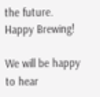the future. Happy Brewing!

We will be happy to hear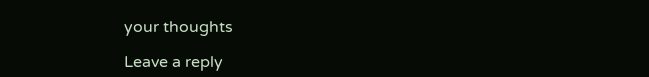your thoughts

Leave a reply